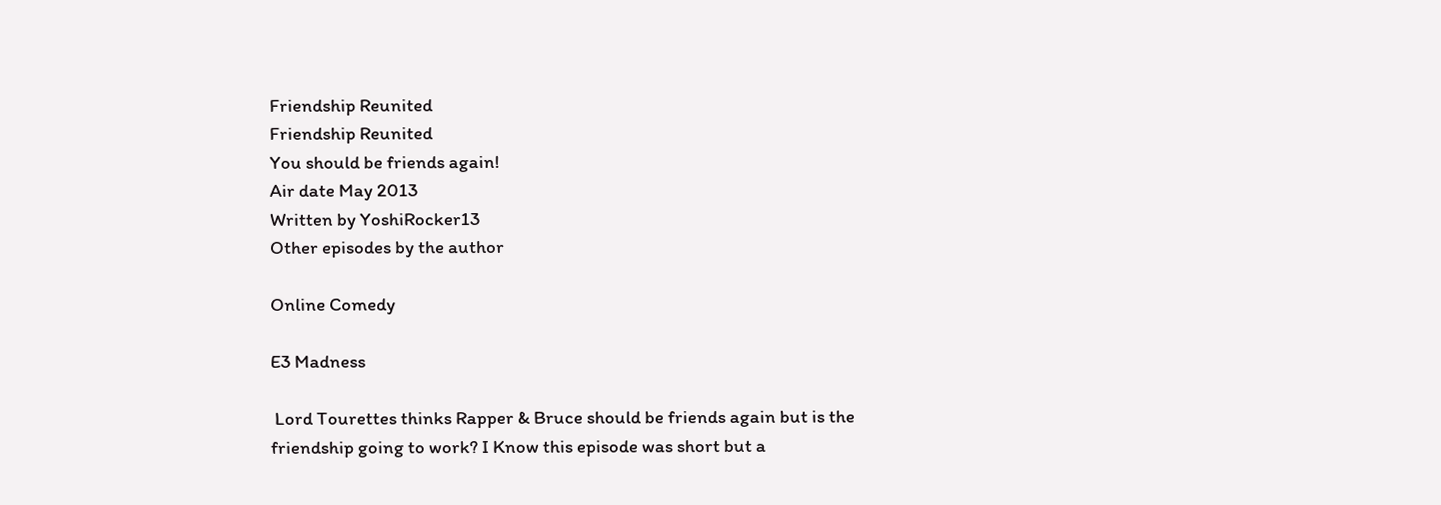Friendship Reunited
Friendship Reunited
You should be friends again!
Air date May 2013
Written by YoshiRocker13
Other episodes by the author

Online Comedy

E3 Madness

 Lord Tourettes thinks Rapper & Bruce should be friends again but is the friendship going to work? I Know this episode was short but a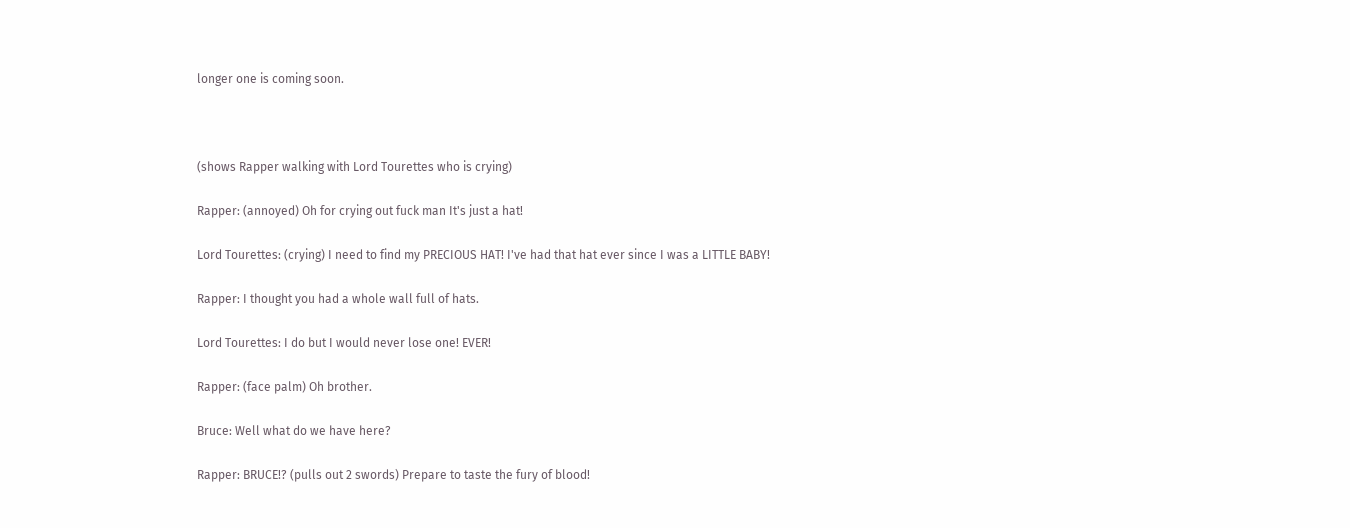longer one is coming soon.



(shows Rapper walking with Lord Tourettes who is crying)

Rapper: (annoyed) Oh for crying out fuck man It's just a hat!

Lord Tourettes: (crying) I need to find my PRECIOUS HAT! I've had that hat ever since I was a LITTLE BABY!

Rapper: I thought you had a whole wall full of hats.

Lord Tourettes: I do but I would never lose one! EVER!

Rapper: (face palm) Oh brother.

Bruce: Well what do we have here?

Rapper: BRUCE!? (pulls out 2 swords) Prepare to taste the fury of blood!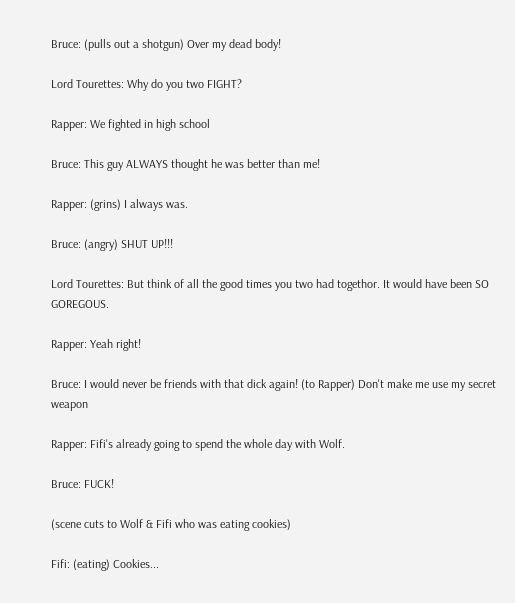Bruce: (pulls out a shotgun) Over my dead body!

Lord Tourettes: Why do you two FIGHT?

Rapper: We fighted in high school

Bruce: This guy ALWAYS thought he was better than me!

Rapper: (grins) I always was.

Bruce: (angry) SHUT UP!!!

Lord Tourettes: But think of all the good times you two had togethor. It would have been SO GOREGOUS.

Rapper: Yeah right!

Bruce: I would never be friends with that dick again! (to Rapper) Don't make me use my secret weapon

Rapper: Fifi's already going to spend the whole day with Wolf.

Bruce: FUCK!

(scene cuts to Wolf & Fifi who was eating cookies)

Fifi: (eating) Cookies...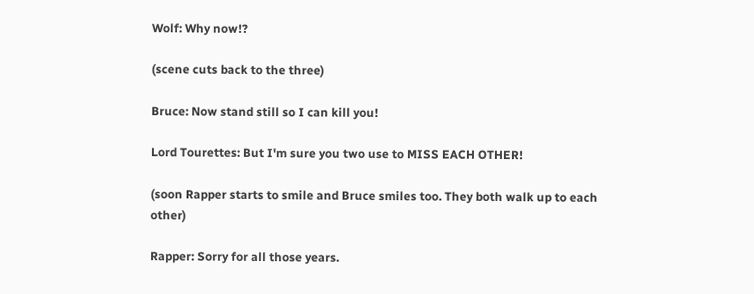Wolf: Why now!?

(scene cuts back to the three)

Bruce: Now stand still so I can kill you!

Lord Tourettes: But I'm sure you two use to MISS EACH OTHER!

(soon Rapper starts to smile and Bruce smiles too. They both walk up to each other)

Rapper: Sorry for all those years.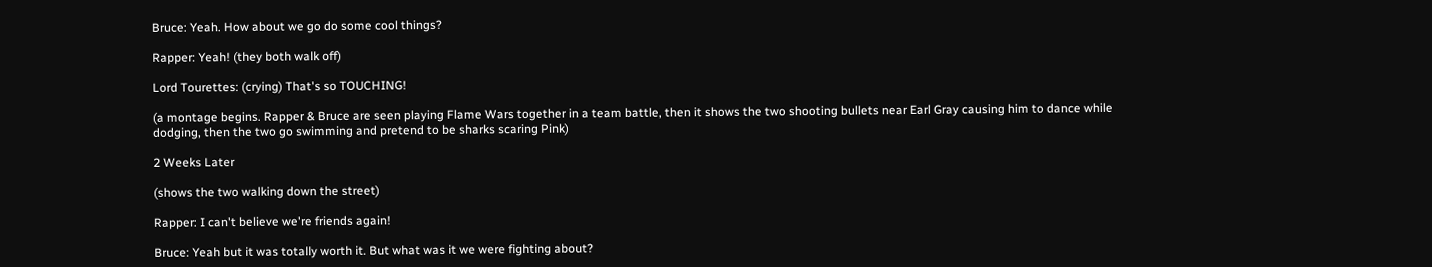Bruce: Yeah. How about we go do some cool things?

Rapper: Yeah! (they both walk off)

Lord Tourettes: (crying) That's so TOUCHING!

(a montage begins. Rapper & Bruce are seen playing Flame Wars together in a team battle, then it shows the two shooting bullets near Earl Gray causing him to dance while dodging, then the two go swimming and pretend to be sharks scaring Pink)

2 Weeks Later

(shows the two walking down the street)

Rapper: I can't believe we're friends again!

Bruce: Yeah but it was totally worth it. But what was it we were fighting about?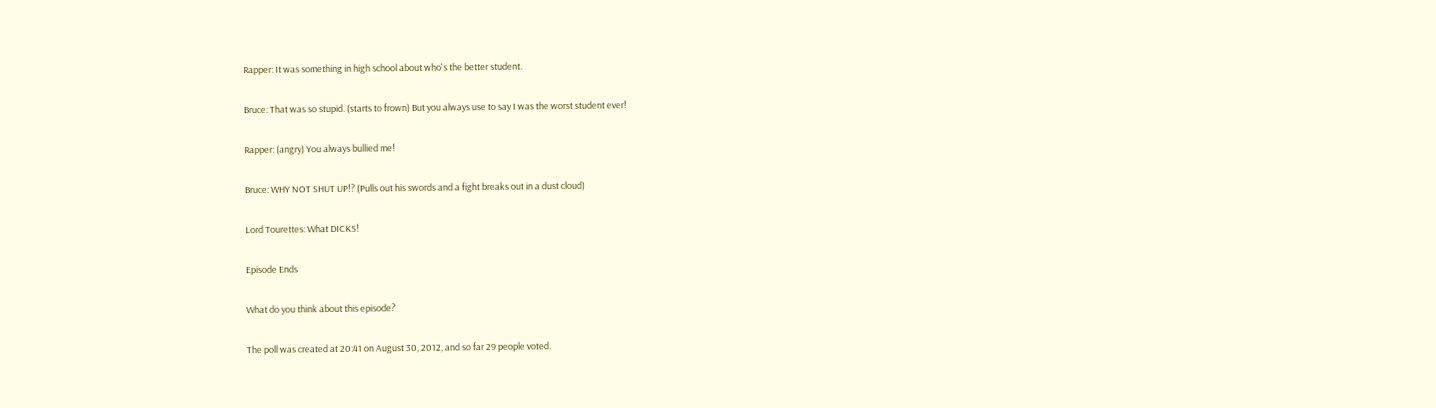Rapper: It was something in high school about who's the better student.

Bruce: That was so stupid. (starts to frown) But you always use to say I was the worst student ever!

Rapper: (angry) You always bullied me!

Bruce: WHY NOT SHUT UP!? (Pulls out his swords and a fight breaks out in a dust cloud)

Lord Tourettes: What DICKS!

Episode Ends

What do you think about this episode?

The poll was created at 20:41 on August 30, 2012, and so far 29 people voted.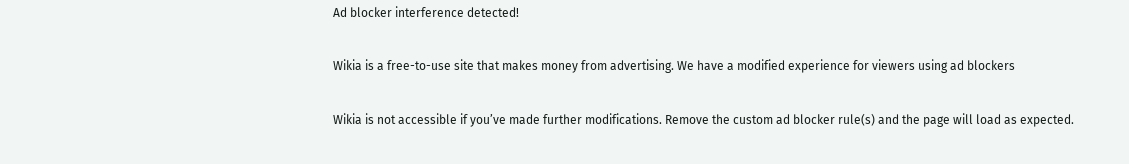Ad blocker interference detected!

Wikia is a free-to-use site that makes money from advertising. We have a modified experience for viewers using ad blockers

Wikia is not accessible if you’ve made further modifications. Remove the custom ad blocker rule(s) and the page will load as expected.